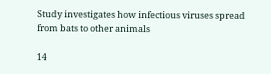Study investigates how infectious viruses spread from bats to other animals

14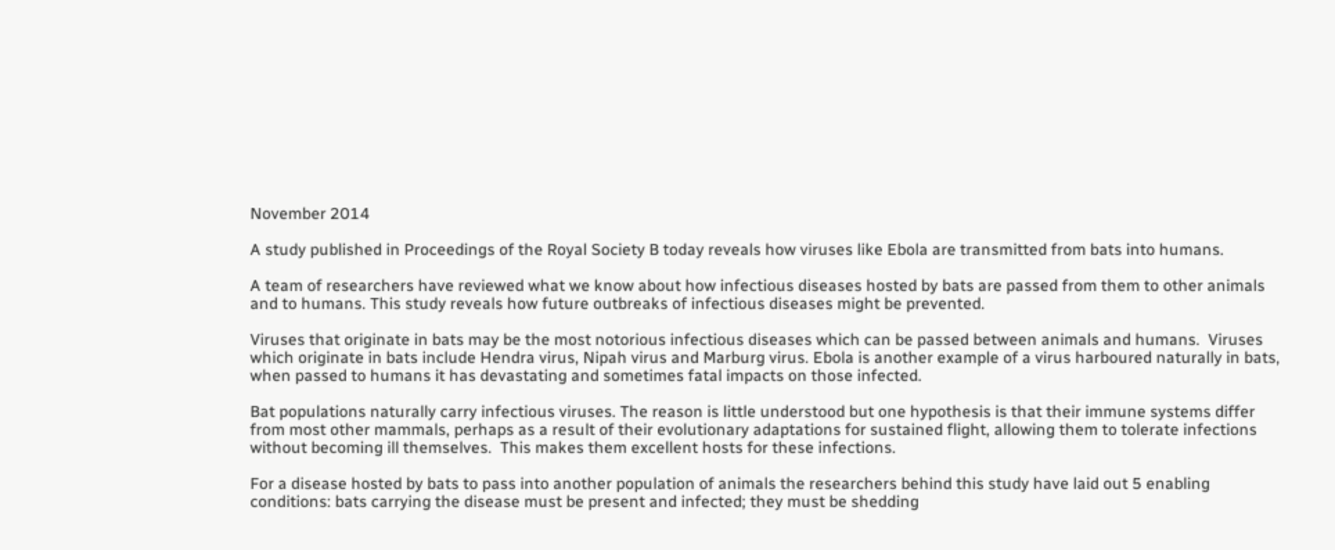November 2014

A study published in Proceedings of the Royal Society B today reveals how viruses like Ebola are transmitted from bats into humans.

A team of researchers have reviewed what we know about how infectious diseases hosted by bats are passed from them to other animals and to humans. This study reveals how future outbreaks of infectious diseases might be prevented.

Viruses that originate in bats may be the most notorious infectious diseases which can be passed between animals and humans.  Viruses which originate in bats include Hendra virus, Nipah virus and Marburg virus. Ebola is another example of a virus harboured naturally in bats, when passed to humans it has devastating and sometimes fatal impacts on those infected.

Bat populations naturally carry infectious viruses. The reason is little understood but one hypothesis is that their immune systems differ from most other mammals, perhaps as a result of their evolutionary adaptations for sustained flight, allowing them to tolerate infections without becoming ill themselves.  This makes them excellent hosts for these infections.

For a disease hosted by bats to pass into another population of animals the researchers behind this study have laid out 5 enabling conditions: bats carrying the disease must be present and infected; they must be shedding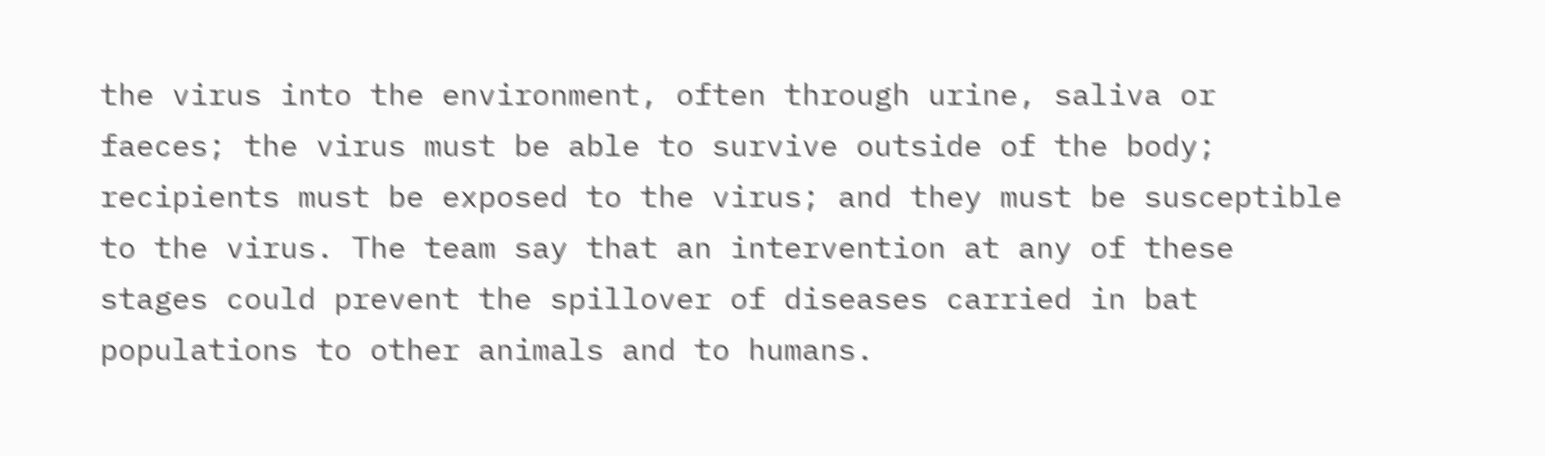the virus into the environment, often through urine, saliva or faeces; the virus must be able to survive outside of the body; recipients must be exposed to the virus; and they must be susceptible to the virus. The team say that an intervention at any of these stages could prevent the spillover of diseases carried in bat populations to other animals and to humans.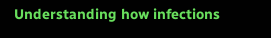Understanding how infections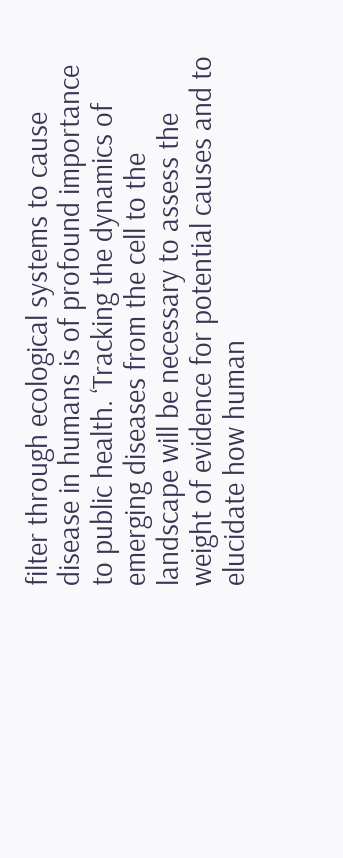filter through ecological systems to cause disease in humans is of profound importance to public health. ‘Tracking the dynamics of emerging diseases from the cell to the landscape will be necessary to assess the weight of evidence for potential causes and to elucidate how human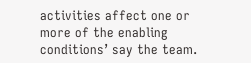activities affect one or more of the enabling conditions’ say the team.